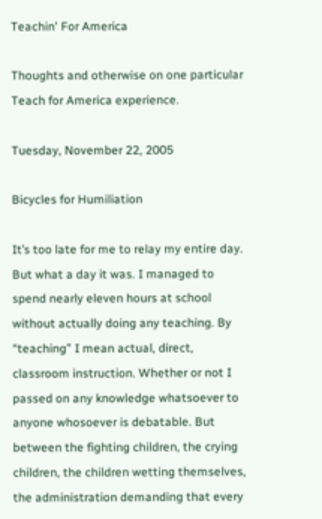Teachin' For America

Thoughts and otherwise on one particular Teach for America experience.

Tuesday, November 22, 2005

Bicycles for Humiliation

It’s too late for me to relay my entire day. But what a day it was. I managed to spend nearly eleven hours at school without actually doing any teaching. By “teaching” I mean actual, direct, classroom instruction. Whether or not I passed on any knowledge whatsoever to anyone whosoever is debatable. But between the fighting children, the crying children, the children wetting themselves, the administration demanding that every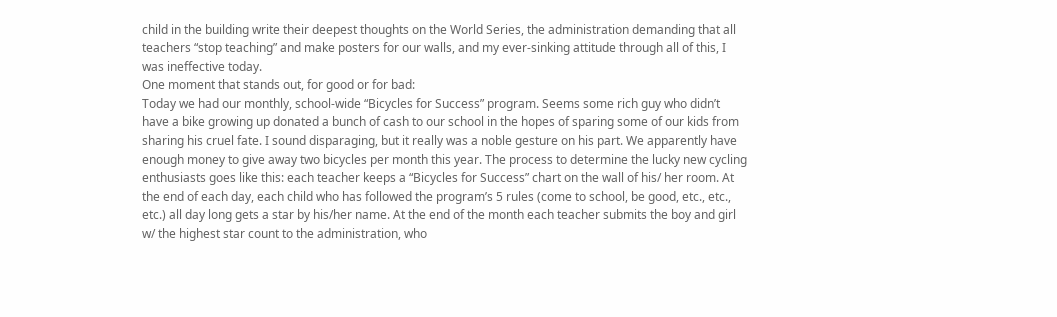child in the building write their deepest thoughts on the World Series, the administration demanding that all teachers “stop teaching” and make posters for our walls, and my ever-sinking attitude through all of this, I was ineffective today.
One moment that stands out, for good or for bad:
Today we had our monthly, school-wide “Bicycles for Success” program. Seems some rich guy who didn’t have a bike growing up donated a bunch of cash to our school in the hopes of sparing some of our kids from sharing his cruel fate. I sound disparaging, but it really was a noble gesture on his part. We apparently have enough money to give away two bicycles per month this year. The process to determine the lucky new cycling enthusiasts goes like this: each teacher keeps a “Bicycles for Success” chart on the wall of his/ her room. At the end of each day, each child who has followed the program’s 5 rules (come to school, be good, etc., etc., etc.) all day long gets a star by his/her name. At the end of the month each teacher submits the boy and girl w/ the highest star count to the administration, who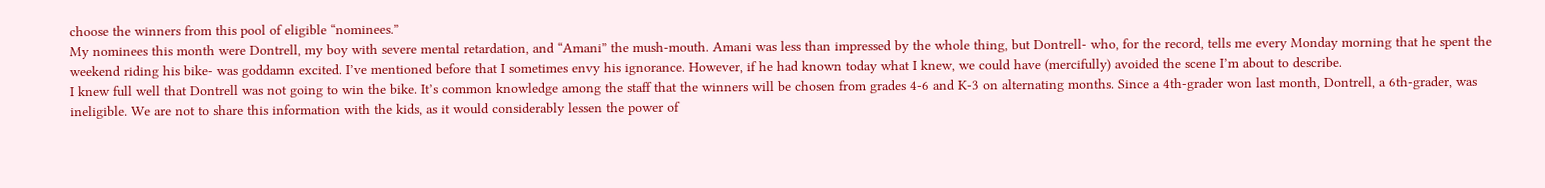choose the winners from this pool of eligible “nominees.”
My nominees this month were Dontrell, my boy with severe mental retardation, and “Amani” the mush-mouth. Amani was less than impressed by the whole thing, but Dontrell- who, for the record, tells me every Monday morning that he spent the weekend riding his bike- was goddamn excited. I’ve mentioned before that I sometimes envy his ignorance. However, if he had known today what I knew, we could have (mercifully) avoided the scene I’m about to describe.
I knew full well that Dontrell was not going to win the bike. It’s common knowledge among the staff that the winners will be chosen from grades 4-6 and K-3 on alternating months. Since a 4th-grader won last month, Dontrell, a 6th-grader, was ineligible. We are not to share this information with the kids, as it would considerably lessen the power of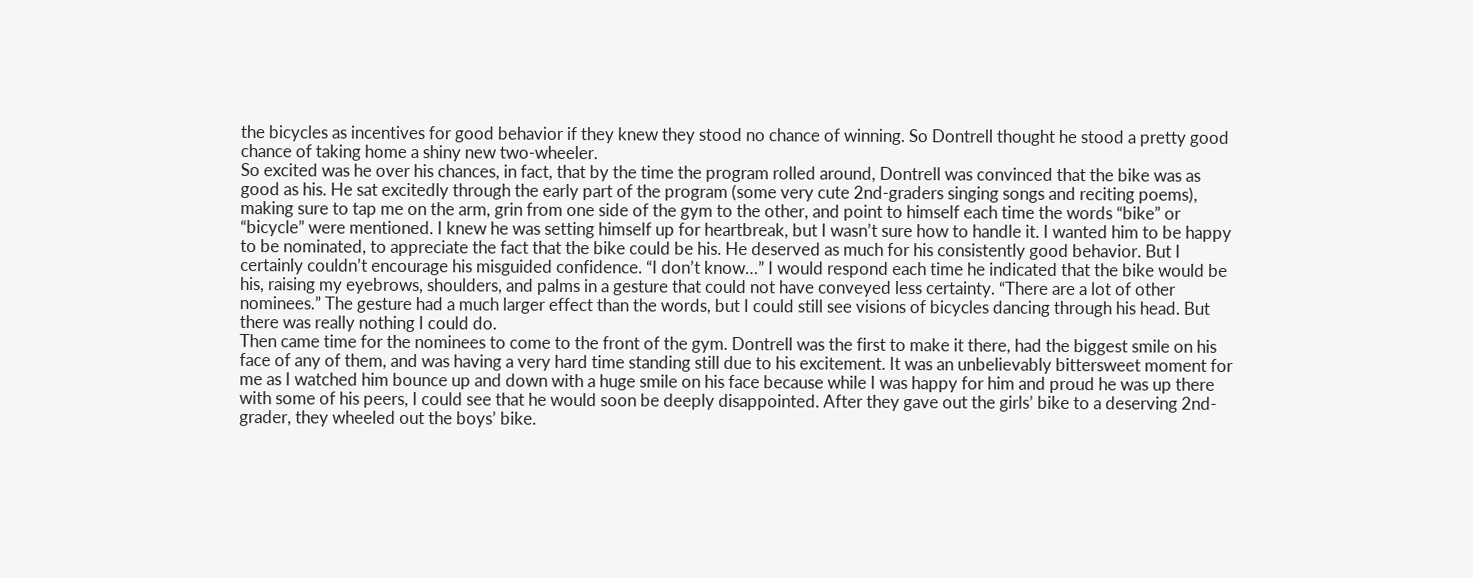the bicycles as incentives for good behavior if they knew they stood no chance of winning. So Dontrell thought he stood a pretty good chance of taking home a shiny new two-wheeler.
So excited was he over his chances, in fact, that by the time the program rolled around, Dontrell was convinced that the bike was as good as his. He sat excitedly through the early part of the program (some very cute 2nd-graders singing songs and reciting poems), making sure to tap me on the arm, grin from one side of the gym to the other, and point to himself each time the words “bike” or “bicycle” were mentioned. I knew he was setting himself up for heartbreak, but I wasn’t sure how to handle it. I wanted him to be happy to be nominated, to appreciate the fact that the bike could be his. He deserved as much for his consistently good behavior. But I certainly couldn’t encourage his misguided confidence. “I don’t know…” I would respond each time he indicated that the bike would be his, raising my eyebrows, shoulders, and palms in a gesture that could not have conveyed less certainty. “There are a lot of other nominees.” The gesture had a much larger effect than the words, but I could still see visions of bicycles dancing through his head. But there was really nothing I could do.
Then came time for the nominees to come to the front of the gym. Dontrell was the first to make it there, had the biggest smile on his face of any of them, and was having a very hard time standing still due to his excitement. It was an unbelievably bittersweet moment for me as I watched him bounce up and down with a huge smile on his face because while I was happy for him and proud he was up there with some of his peers, I could see that he would soon be deeply disappointed. After they gave out the girls’ bike to a deserving 2nd-grader, they wheeled out the boys’ bike.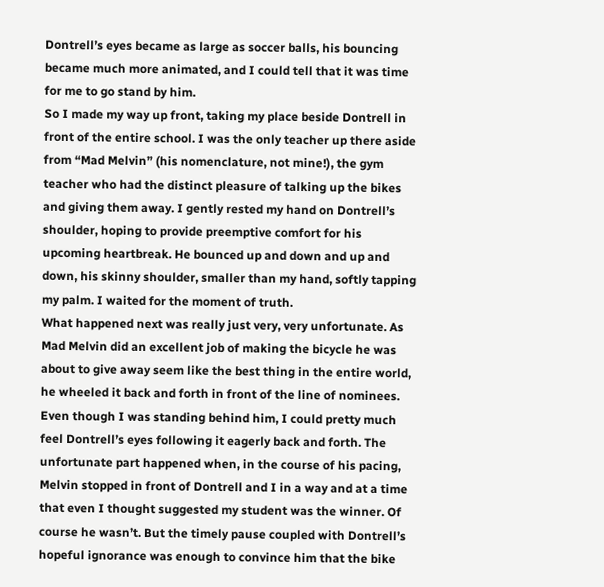Dontrell’s eyes became as large as soccer balls, his bouncing became much more animated, and I could tell that it was time for me to go stand by him.
So I made my way up front, taking my place beside Dontrell in front of the entire school. I was the only teacher up there aside from “Mad Melvin” (his nomenclature, not mine!), the gym teacher who had the distinct pleasure of talking up the bikes and giving them away. I gently rested my hand on Dontrell’s shoulder, hoping to provide preemptive comfort for his upcoming heartbreak. He bounced up and down and up and down, his skinny shoulder, smaller than my hand, softly tapping my palm. I waited for the moment of truth.
What happened next was really just very, very unfortunate. As Mad Melvin did an excellent job of making the bicycle he was about to give away seem like the best thing in the entire world, he wheeled it back and forth in front of the line of nominees. Even though I was standing behind him, I could pretty much feel Dontrell’s eyes following it eagerly back and forth. The unfortunate part happened when, in the course of his pacing, Melvin stopped in front of Dontrell and I in a way and at a time that even I thought suggested my student was the winner. Of course he wasn’t. But the timely pause coupled with Dontrell’s hopeful ignorance was enough to convince him that the bike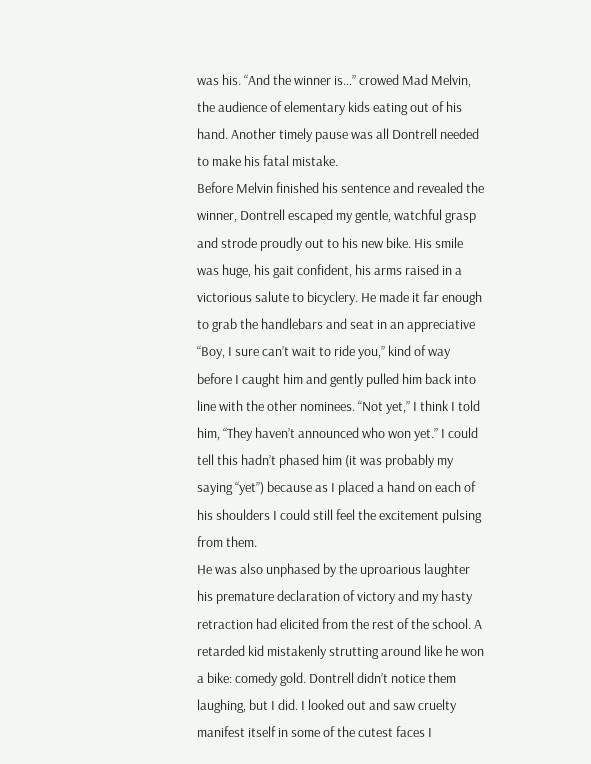was his. “And the winner is…” crowed Mad Melvin, the audience of elementary kids eating out of his hand. Another timely pause was all Dontrell needed to make his fatal mistake.
Before Melvin finished his sentence and revealed the winner, Dontrell escaped my gentle, watchful grasp and strode proudly out to his new bike. His smile was huge, his gait confident, his arms raised in a victorious salute to bicyclery. He made it far enough to grab the handlebars and seat in an appreciative “Boy, I sure can’t wait to ride you,” kind of way before I caught him and gently pulled him back into line with the other nominees. “Not yet,” I think I told him, “They haven’t announced who won yet.” I could tell this hadn’t phased him (it was probably my saying “yet”) because as I placed a hand on each of his shoulders I could still feel the excitement pulsing from them.
He was also unphased by the uproarious laughter his premature declaration of victory and my hasty retraction had elicited from the rest of the school. A retarded kid mistakenly strutting around like he won a bike: comedy gold. Dontrell didn’t notice them laughing, but I did. I looked out and saw cruelty manifest itself in some of the cutest faces I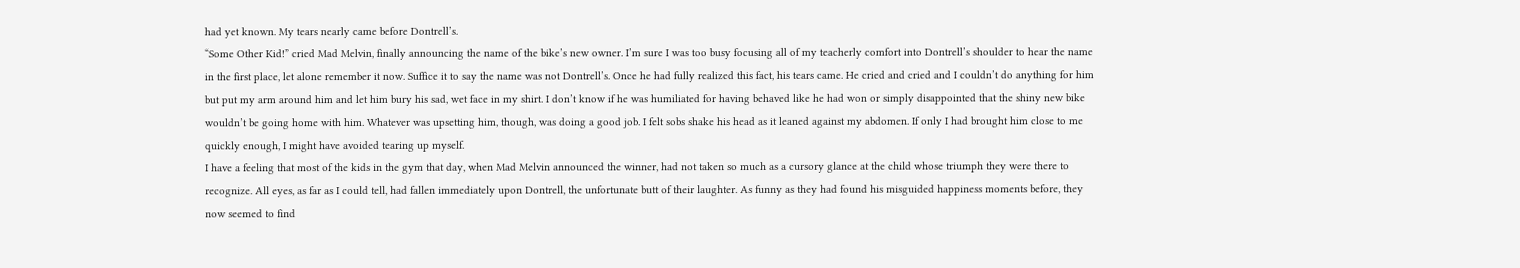had yet known. My tears nearly came before Dontrell’s.
“Some Other Kid!” cried Mad Melvin, finally announcing the name of the bike’s new owner. I’m sure I was too busy focusing all of my teacherly comfort into Dontrell’s shoulder to hear the name in the first place, let alone remember it now. Suffice it to say the name was not Dontrell’s. Once he had fully realized this fact, his tears came. He cried and cried and I couldn’t do anything for him but put my arm around him and let him bury his sad, wet face in my shirt. I don’t know if he was humiliated for having behaved like he had won or simply disappointed that the shiny new bike wouldn’t be going home with him. Whatever was upsetting him, though, was doing a good job. I felt sobs shake his head as it leaned against my abdomen. If only I had brought him close to me quickly enough, I might have avoided tearing up myself.
I have a feeling that most of the kids in the gym that day, when Mad Melvin announced the winner, had not taken so much as a cursory glance at the child whose triumph they were there to recognize. All eyes, as far as I could tell, had fallen immediately upon Dontrell, the unfortunate butt of their laughter. As funny as they had found his misguided happiness moments before, they now seemed to find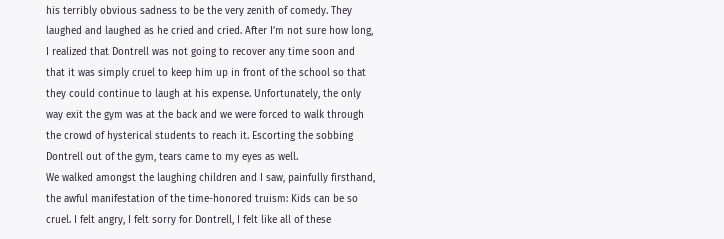his terribly obvious sadness to be the very zenith of comedy. They laughed and laughed as he cried and cried. After I’m not sure how long, I realized that Dontrell was not going to recover any time soon and that it was simply cruel to keep him up in front of the school so that they could continue to laugh at his expense. Unfortunately, the only way exit the gym was at the back and we were forced to walk through the crowd of hysterical students to reach it. Escorting the sobbing Dontrell out of the gym, tears came to my eyes as well.
We walked amongst the laughing children and I saw, painfully firsthand, the awful manifestation of the time-honored truism: Kids can be so cruel. I felt angry, I felt sorry for Dontrell, I felt like all of these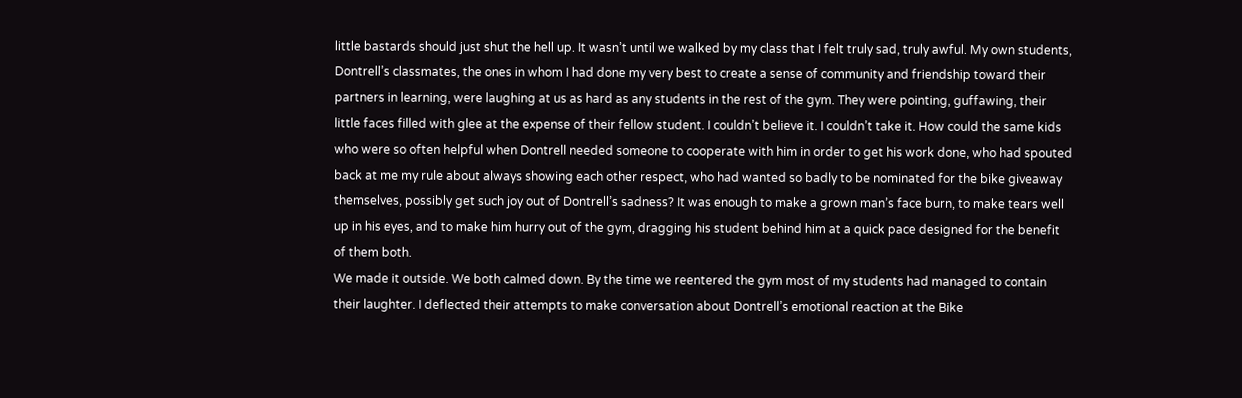little bastards should just shut the hell up. It wasn’t until we walked by my class that I felt truly sad, truly awful. My own students, Dontrell’s classmates, the ones in whom I had done my very best to create a sense of community and friendship toward their partners in learning, were laughing at us as hard as any students in the rest of the gym. They were pointing, guffawing, their little faces filled with glee at the expense of their fellow student. I couldn’t believe it. I couldn’t take it. How could the same kids who were so often helpful when Dontrell needed someone to cooperate with him in order to get his work done, who had spouted back at me my rule about always showing each other respect, who had wanted so badly to be nominated for the bike giveaway themselves, possibly get such joy out of Dontrell’s sadness? It was enough to make a grown man’s face burn, to make tears well up in his eyes, and to make him hurry out of the gym, dragging his student behind him at a quick pace designed for the benefit of them both.
We made it outside. We both calmed down. By the time we reentered the gym most of my students had managed to contain their laughter. I deflected their attempts to make conversation about Dontrell’s emotional reaction at the Bike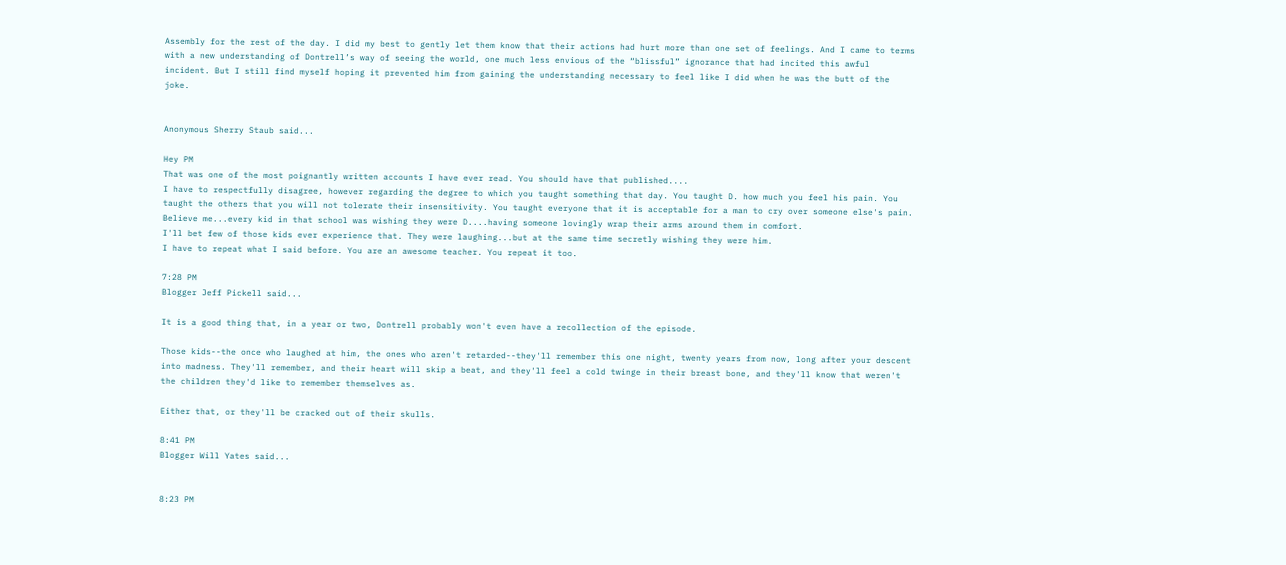Assembly for the rest of the day. I did my best to gently let them know that their actions had hurt more than one set of feelings. And I came to terms with a new understanding of Dontrell’s way of seeing the world, one much less envious of the “blissful” ignorance that had incited this awful incident. But I still find myself hoping it prevented him from gaining the understanding necessary to feel like I did when he was the butt of the joke.


Anonymous Sherry Staub said...

Hey PM
That was one of the most poignantly written accounts I have ever read. You should have that published....
I have to respectfully disagree, however regarding the degree to which you taught something that day. You taught D. how much you feel his pain. You taught the others that you will not tolerate their insensitivity. You taught everyone that it is acceptable for a man to cry over someone else's pain. Believe me...every kid in that school was wishing they were D....having someone lovingly wrap their arms around them in comfort.
I'll bet few of those kids ever experience that. They were laughing...but at the same time secretly wishing they were him.
I have to repeat what I said before. You are an awesome teacher. You repeat it too.

7:28 PM
Blogger Jeff Pickell said...

It is a good thing that, in a year or two, Dontrell probably won't even have a recollection of the episode.

Those kids--the once who laughed at him, the ones who aren't retarded--they'll remember this one night, twenty years from now, long after your descent into madness. They'll remember, and their heart will skip a beat, and they'll feel a cold twinge in their breast bone, and they'll know that weren't the children they'd like to remember themselves as.

Either that, or they'll be cracked out of their skulls.

8:41 PM
Blogger Will Yates said...


8:23 PM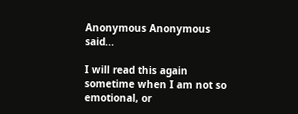Anonymous Anonymous said...

I will read this again sometime when I am not so emotional, or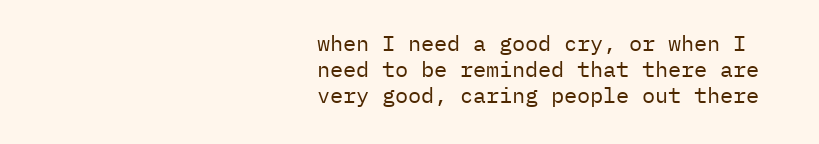when I need a good cry, or when I need to be reminded that there are very good, caring people out there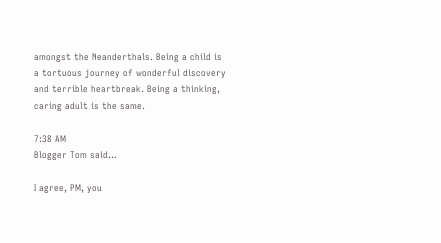amongst the Neanderthals. Being a child is a tortuous journey of wonderful discovery and terrible heartbreak. Being a thinking, caring adult is the same.

7:38 AM
Blogger Tom said...

I agree, PM, you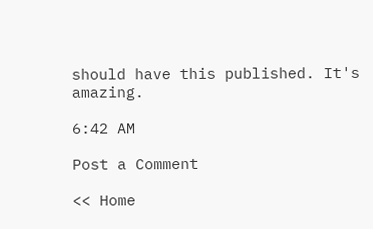should have this published. It's amazing.

6:42 AM

Post a Comment

<< Home